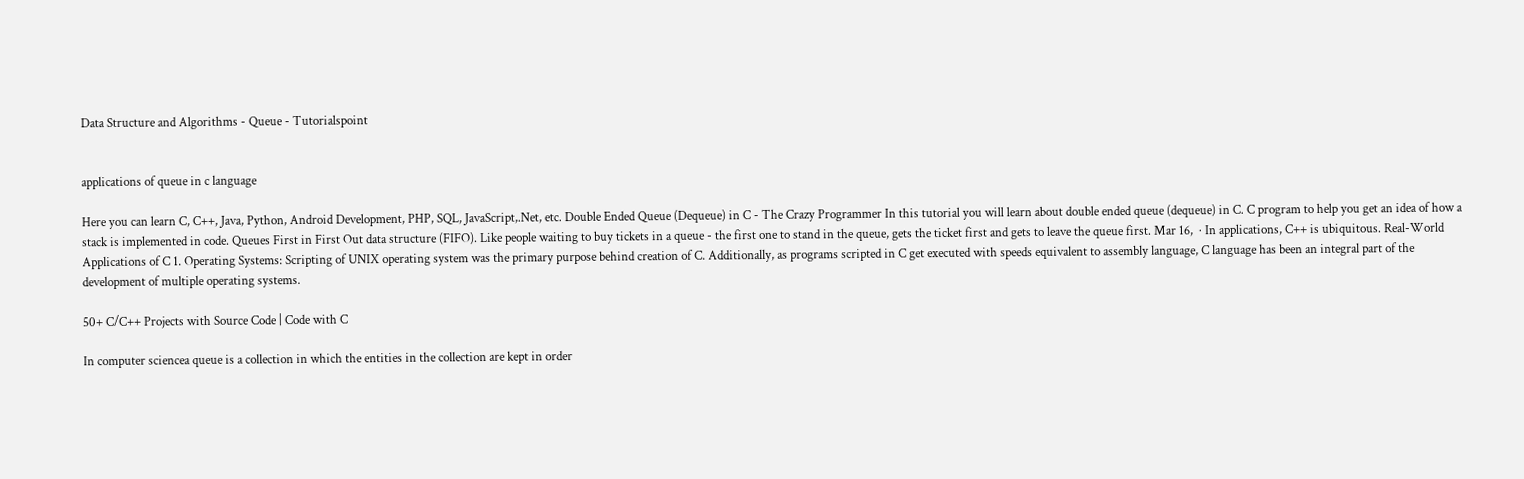Data Structure and Algorithms - Queue - Tutorialspoint


applications of queue in c language

Here you can learn C, C++, Java, Python, Android Development, PHP, SQL, JavaScript,.Net, etc. Double Ended Queue (Dequeue) in C - The Crazy Programmer In this tutorial you will learn about double ended queue (dequeue) in C. C program to help you get an idea of how a stack is implemented in code. Queues First in First Out data structure (FIFO). Like people waiting to buy tickets in a queue - the first one to stand in the queue, gets the ticket first and gets to leave the queue first. Mar 16,  · In applications, C++ is ubiquitous. Real-World Applications of C 1. Operating Systems: Scripting of UNIX operating system was the primary purpose behind creation of C. Additionally, as programs scripted in C get executed with speeds equivalent to assembly language, C language has been an integral part of the development of multiple operating systems.

50+ C/C++ Projects with Source Code | Code with C

In computer sciencea queue is a collection in which the entities in the collection are kept in order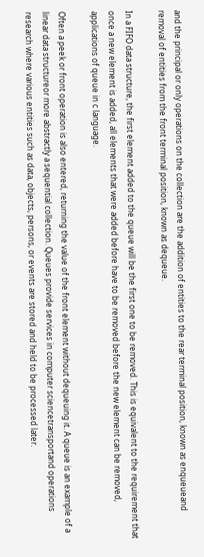and the principal or only operations on the collection are the addition of entities to the rear terminal position, known as enqueueand removal of entities from the front terminal position, known as dequeue.

In a FIFO data structure, the first element added to the queue will be the first one to be removed. This is equivalent to the requirement that once a new element is added, all elements that were added before have to be removed before the new element can be removed, applications of queue in c language.

Often a peek or front operation is also entered, returning the value of the front element without dequeuing it. A queue is an example of a linear data structureor more abstractly a sequential collection. Queues provide services in computer sciencetransportand operations research where various entities such as data, objects, persons, or events are stored and held to be processed later.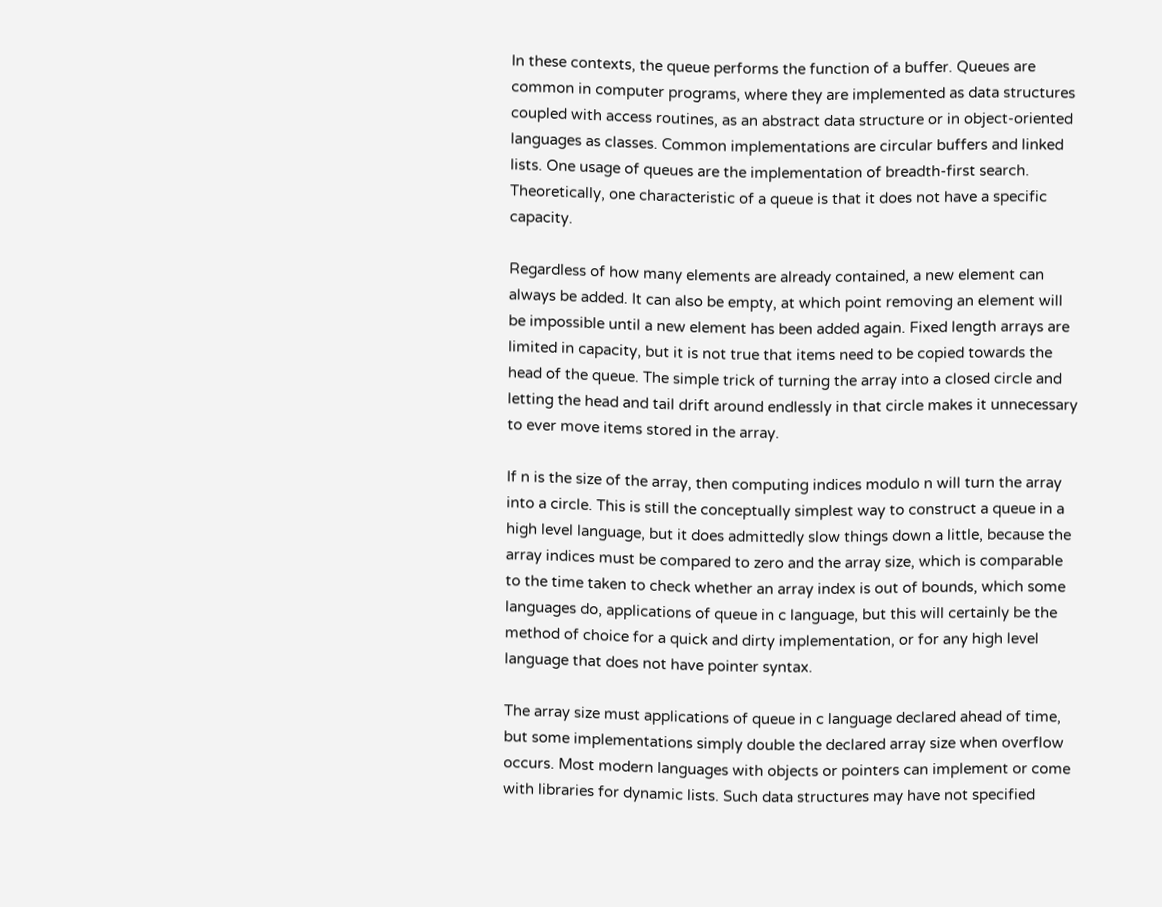In these contexts, the queue performs the function of a buffer. Queues are common in computer programs, where they are implemented as data structures coupled with access routines, as an abstract data structure or in object-oriented languages as classes. Common implementations are circular buffers and linked lists. One usage of queues are the implementation of breadth-first search. Theoretically, one characteristic of a queue is that it does not have a specific capacity.

Regardless of how many elements are already contained, a new element can always be added. It can also be empty, at which point removing an element will be impossible until a new element has been added again. Fixed length arrays are limited in capacity, but it is not true that items need to be copied towards the head of the queue. The simple trick of turning the array into a closed circle and letting the head and tail drift around endlessly in that circle makes it unnecessary to ever move items stored in the array.

If n is the size of the array, then computing indices modulo n will turn the array into a circle. This is still the conceptually simplest way to construct a queue in a high level language, but it does admittedly slow things down a little, because the array indices must be compared to zero and the array size, which is comparable to the time taken to check whether an array index is out of bounds, which some languages do, applications of queue in c language, but this will certainly be the method of choice for a quick and dirty implementation, or for any high level language that does not have pointer syntax.

The array size must applications of queue in c language declared ahead of time, but some implementations simply double the declared array size when overflow occurs. Most modern languages with objects or pointers can implement or come with libraries for dynamic lists. Such data structures may have not specified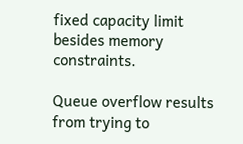fixed capacity limit besides memory constraints.

Queue overflow results from trying to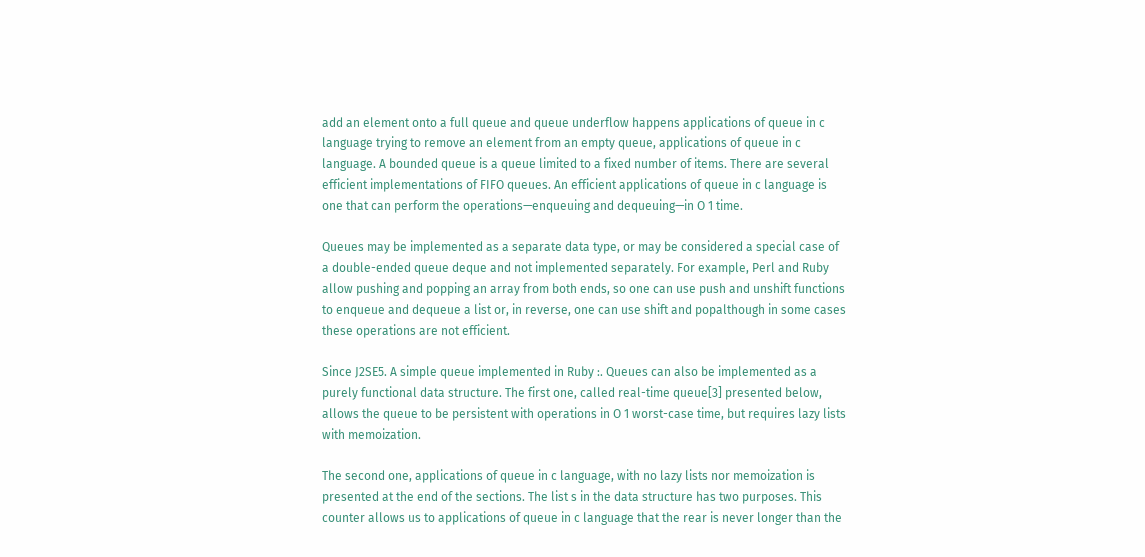add an element onto a full queue and queue underflow happens applications of queue in c language trying to remove an element from an empty queue, applications of queue in c language. A bounded queue is a queue limited to a fixed number of items. There are several efficient implementations of FIFO queues. An efficient applications of queue in c language is one that can perform the operations—enqueuing and dequeuing—in O 1 time.

Queues may be implemented as a separate data type, or may be considered a special case of a double-ended queue deque and not implemented separately. For example, Perl and Ruby allow pushing and popping an array from both ends, so one can use push and unshift functions to enqueue and dequeue a list or, in reverse, one can use shift and popalthough in some cases these operations are not efficient.

Since J2SE5. A simple queue implemented in Ruby :. Queues can also be implemented as a purely functional data structure. The first one, called real-time queue[3] presented below, allows the queue to be persistent with operations in O 1 worst-case time, but requires lazy lists with memoization.

The second one, applications of queue in c language, with no lazy lists nor memoization is presented at the end of the sections. The list s in the data structure has two purposes. This counter allows us to applications of queue in c language that the rear is never longer than the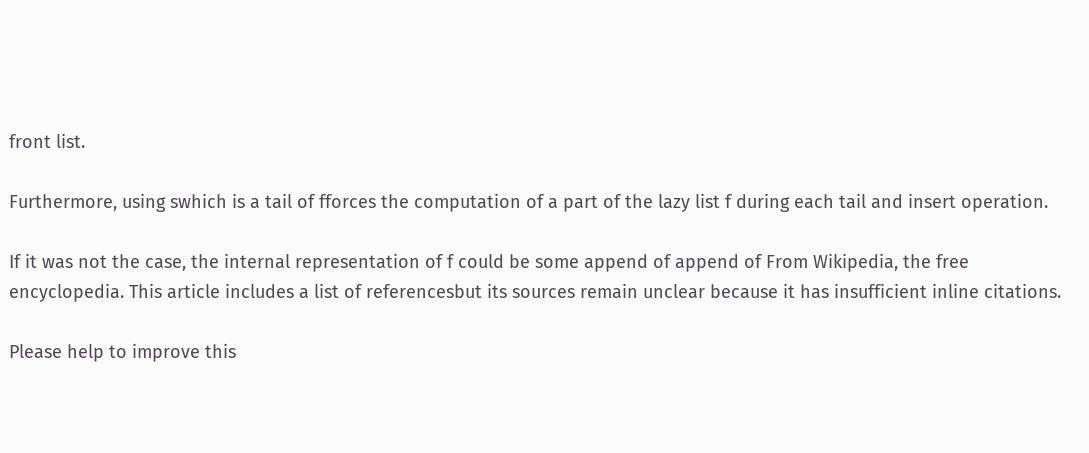front list.

Furthermore, using swhich is a tail of fforces the computation of a part of the lazy list f during each tail and insert operation.

If it was not the case, the internal representation of f could be some append of append of From Wikipedia, the free encyclopedia. This article includes a list of referencesbut its sources remain unclear because it has insufficient inline citations.

Please help to improve this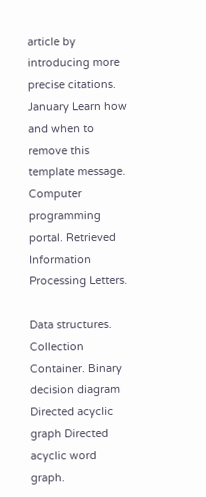article by introducing more precise citations. January Learn how and when to remove this template message. Computer programming portal. Retrieved Information Processing Letters.

Data structures. Collection Container. Binary decision diagram Directed acyclic graph Directed acyclic word graph.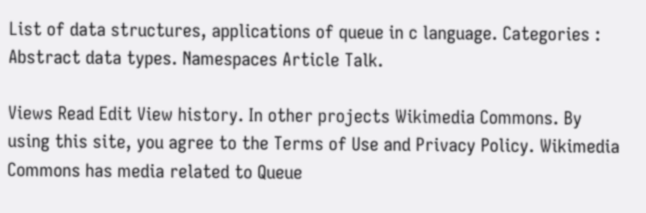List of data structures, applications of queue in c language. Categories : Abstract data types. Namespaces Article Talk.

Views Read Edit View history. In other projects Wikimedia Commons. By using this site, you agree to the Terms of Use and Privacy Policy. Wikimedia Commons has media related to Queue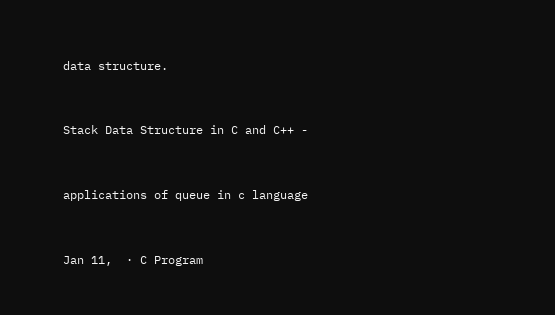data structure.


Stack Data Structure in C and C++ -


applications of queue in c language


Jan 11,  · C Program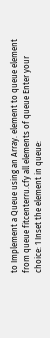to Implement a Queue using an Array. element to queue element from queue fitcenterru.cfy all elements of queue Enter your choice: 1 Inset the element in queue: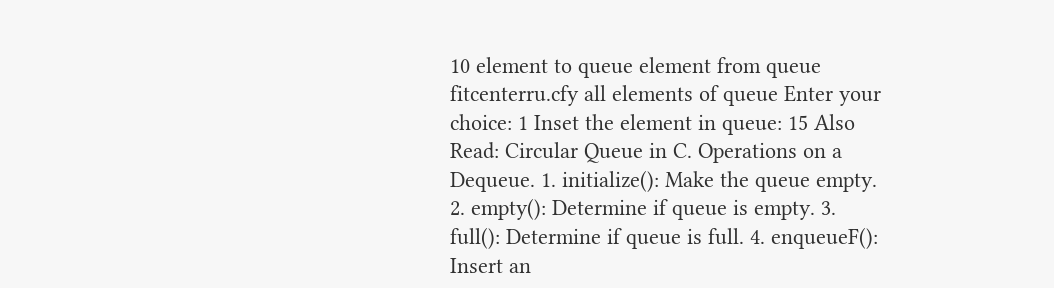10 element to queue element from queue fitcenterru.cfy all elements of queue Enter your choice: 1 Inset the element in queue: 15 Also Read: Circular Queue in C. Operations on a Dequeue. 1. initialize(): Make the queue empty. 2. empty(): Determine if queue is empty. 3. full(): Determine if queue is full. 4. enqueueF(): Insert an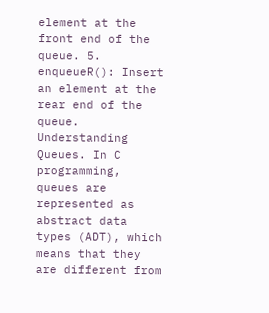element at the front end of the queue. 5. enqueueR(): Insert an element at the rear end of the queue. Understanding Queues. In C programming, queues are represented as abstract data types (ADT), which means that they are different from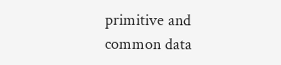primitive and common data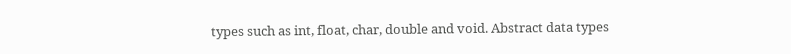types such as int, float, char, double and void. Abstract data types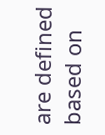are defined based on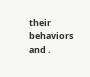their behaviors and .